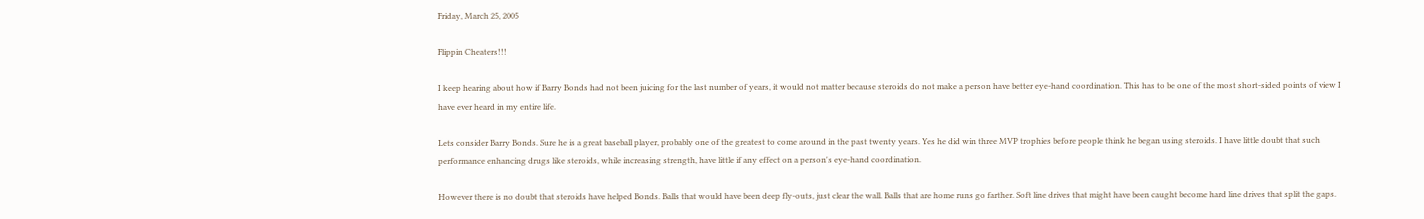Friday, March 25, 2005

Flippin Cheaters!!!

I keep hearing about how if Barry Bonds had not been juicing for the last number of years, it would not matter because steroids do not make a person have better eye-hand coordination. This has to be one of the most short-sided points of view I have ever heard in my entire life.

Lets consider Barry Bonds. Sure he is a great baseball player, probably one of the greatest to come around in the past twenty years. Yes he did win three MVP trophies before people think he began using steroids. I have little doubt that such performance enhancing drugs like steroids, while increasing strength, have little if any effect on a person's eye-hand coordination.

However there is no doubt that steroids have helped Bonds. Balls that would have been deep fly-outs, just clear the wall. Balls that are home runs go farther. Soft line drives that might have been caught become hard line drives that split the gaps.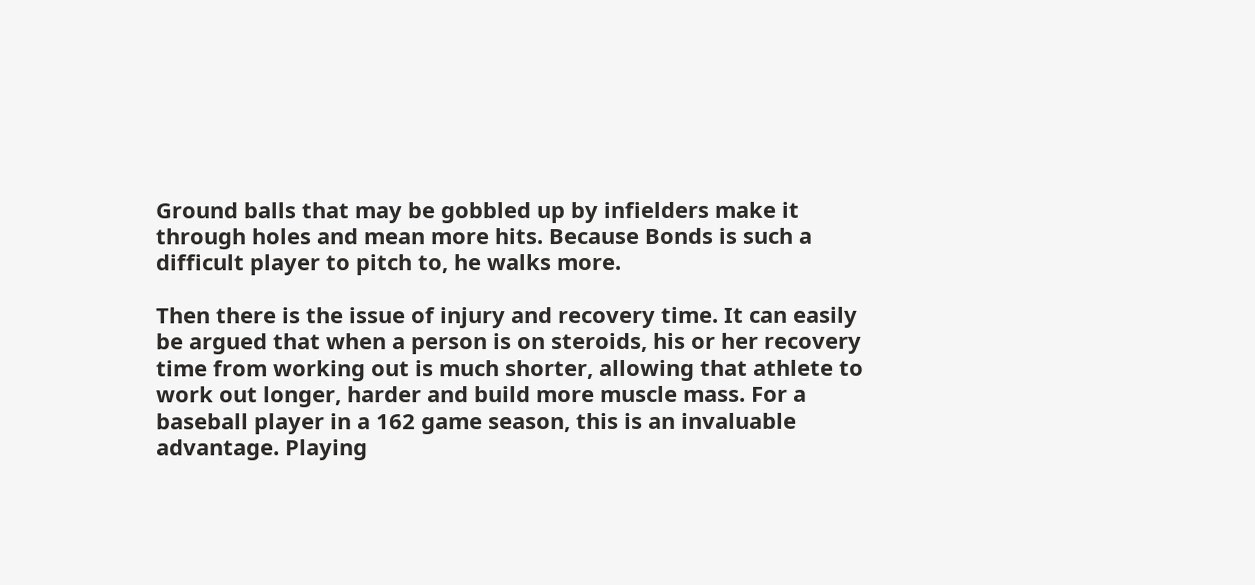Ground balls that may be gobbled up by infielders make it through holes and mean more hits. Because Bonds is such a difficult player to pitch to, he walks more.

Then there is the issue of injury and recovery time. It can easily be argued that when a person is on steroids, his or her recovery time from working out is much shorter, allowing that athlete to work out longer, harder and build more muscle mass. For a baseball player in a 162 game season, this is an invaluable advantage. Playing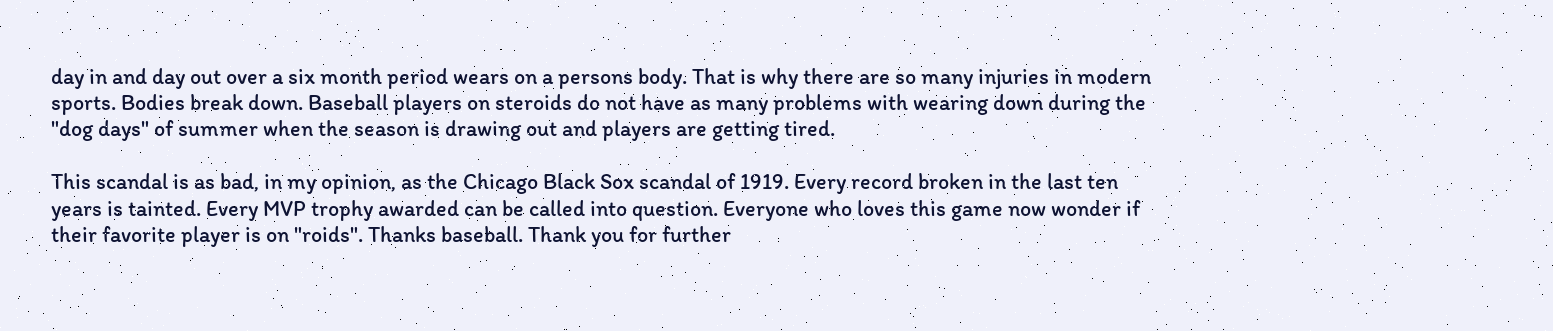day in and day out over a six month period wears on a persons body. That is why there are so many injuries in modern sports. Bodies break down. Baseball players on steroids do not have as many problems with wearing down during the "dog days" of summer when the season is drawing out and players are getting tired.

This scandal is as bad, in my opinion, as the Chicago Black Sox scandal of 1919. Every record broken in the last ten years is tainted. Every MVP trophy awarded can be called into question. Everyone who loves this game now wonder if their favorite player is on "roids". Thanks baseball. Thank you for further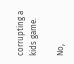corrupting a kids game.

No,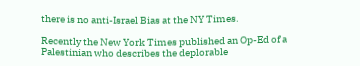there is no anti-Israel Bias at the NY Times.

Recently the New York Times published an Op-Ed of a Palestinian who describes the deplorable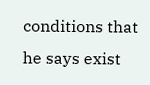conditions that he says exist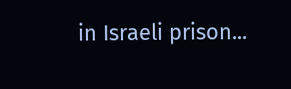in Israeli prison...